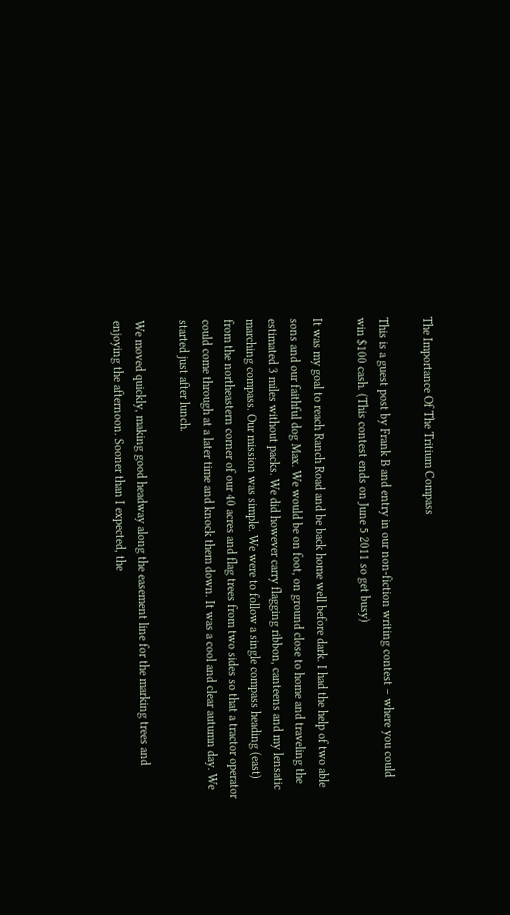The Importance Of The Tritium Compass

This is a guest post by Frank B and entry in our non-fiction writing contest – where you could win $100 cash. (This contest ends on June 5 2011 so get busy)

It was my goal to reach Ranch Road and be back home well before dark. I had the help of two able sons and our faithful dog Max. We would be on foot, on ground close to home and traveling the estimated 3 miles without packs. We did however carry flagging ribbon, canteens and my lensatic marching compass. Our mission was simple. We were to follow a single compass heading (east) from the northeastern corner of our 40 acres and flag trees from two sides so that a tractor operator could come through at a later time and knock them down. It was a cool and clear autumn day. We started just after lunch.

We moved quickly, making good headway along the easement line for the marking trees and enjoying the afternoon. Sooner than I expected, the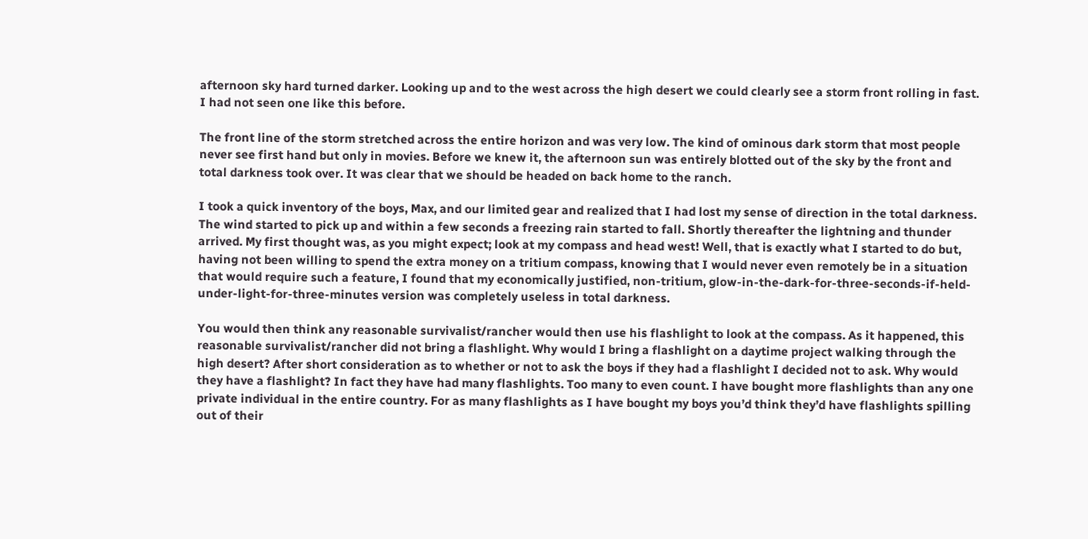afternoon sky hard turned darker. Looking up and to the west across the high desert we could clearly see a storm front rolling in fast. I had not seen one like this before.

The front line of the storm stretched across the entire horizon and was very low. The kind of ominous dark storm that most people never see first hand but only in movies. Before we knew it, the afternoon sun was entirely blotted out of the sky by the front and total darkness took over. It was clear that we should be headed on back home to the ranch.

I took a quick inventory of the boys, Max, and our limited gear and realized that I had lost my sense of direction in the total darkness. The wind started to pick up and within a few seconds a freezing rain started to fall. Shortly thereafter the lightning and thunder arrived. My first thought was, as you might expect; look at my compass and head west! Well, that is exactly what I started to do but, having not been willing to spend the extra money on a tritium compass, knowing that I would never even remotely be in a situation that would require such a feature, I found that my economically justified, non-tritium, glow-in-the-dark-for-three-seconds-if-held-under-light-for-three-minutes version was completely useless in total darkness.

You would then think any reasonable survivalist/rancher would then use his flashlight to look at the compass. As it happened, this reasonable survivalist/rancher did not bring a flashlight. Why would I bring a flashlight on a daytime project walking through the high desert? After short consideration as to whether or not to ask the boys if they had a flashlight I decided not to ask. Why would they have a flashlight? In fact they have had many flashlights. Too many to even count. I have bought more flashlights than any one private individual in the entire country. For as many flashlights as I have bought my boys you’d think they’d have flashlights spilling out of their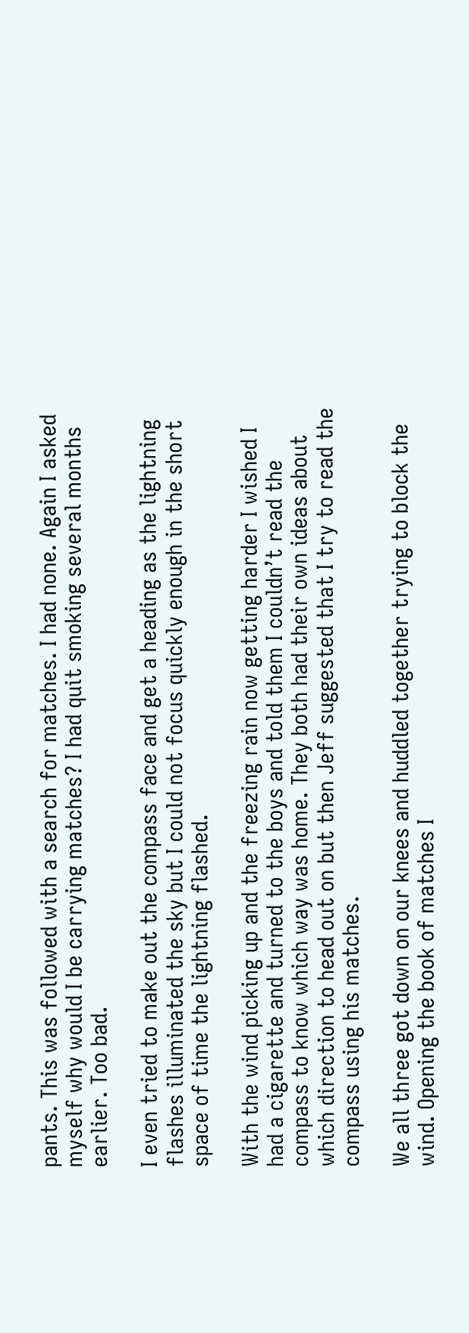pants. This was followed with a search for matches. I had none. Again I asked myself why would I be carrying matches? I had quit smoking several months earlier. Too bad.

I even tried to make out the compass face and get a heading as the lightning flashes illuminated the sky but I could not focus quickly enough in the short space of time the lightning flashed.

With the wind picking up and the freezing rain now getting harder I wished I had a cigarette and turned to the boys and told them I couldn’t read the compass to know which way was home. They both had their own ideas about which direction to head out on but then Jeff suggested that I try to read the compass using his matches.

We all three got down on our knees and huddled together trying to block the wind. Opening the book of matches I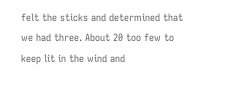felt the sticks and determined that we had three. About 20 too few to keep lit in the wind and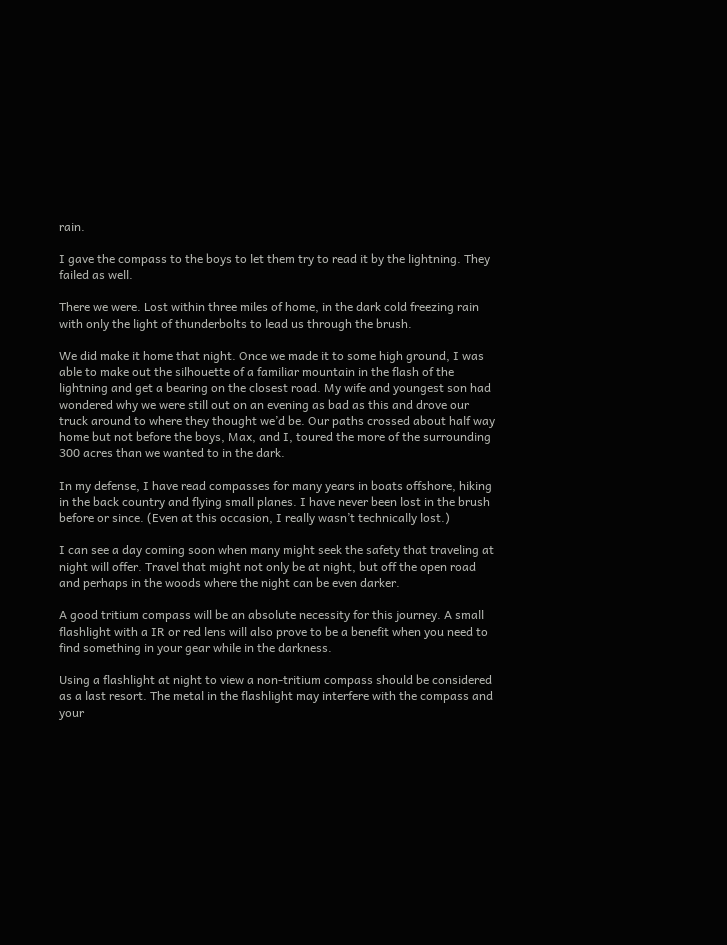rain.

I gave the compass to the boys to let them try to read it by the lightning. They failed as well.

There we were. Lost within three miles of home, in the dark cold freezing rain with only the light of thunderbolts to lead us through the brush.

We did make it home that night. Once we made it to some high ground, I was able to make out the silhouette of a familiar mountain in the flash of the lightning and get a bearing on the closest road. My wife and youngest son had wondered why we were still out on an evening as bad as this and drove our truck around to where they thought we’d be. Our paths crossed about half way home but not before the boys, Max, and I, toured the more of the surrounding 300 acres than we wanted to in the dark.

In my defense, I have read compasses for many years in boats offshore, hiking in the back country and flying small planes. I have never been lost in the brush before or since. (Even at this occasion, I really wasn’t technically lost.)

I can see a day coming soon when many might seek the safety that traveling at night will offer. Travel that might not only be at night, but off the open road and perhaps in the woods where the night can be even darker.

A good tritium compass will be an absolute necessity for this journey. A small flashlight with a IR or red lens will also prove to be a benefit when you need to find something in your gear while in the darkness.

Using a flashlight at night to view a non-tritium compass should be considered as a last resort. The metal in the flashlight may interfere with the compass and your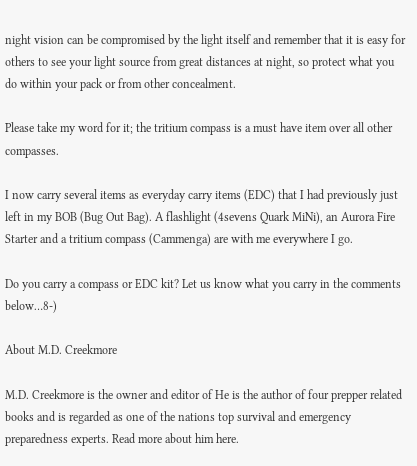night vision can be compromised by the light itself and remember that it is easy for others to see your light source from great distances at night, so protect what you do within your pack or from other concealment.

Please take my word for it; the tritium compass is a must have item over all other compasses.

I now carry several items as everyday carry items (EDC) that I had previously just left in my BOB (Bug Out Bag). A flashlight (4sevens Quark MiNi), an Aurora Fire Starter and a tritium compass (Cammenga) are with me everywhere I go.

Do you carry a compass or EDC kit? Let us know what you carry in the comments below…8-)

About M.D. Creekmore

M.D. Creekmore is the owner and editor of He is the author of four prepper related books and is regarded as one of the nations top survival and emergency preparedness experts. Read more about him here.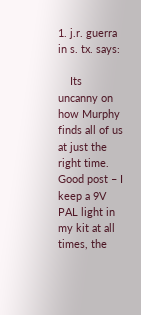1. j.r. guerra in s. tx. says:

    Its uncanny on how Murphy finds all of us at just the right time. Good post – I keep a 9V PAL light in my kit at all times, the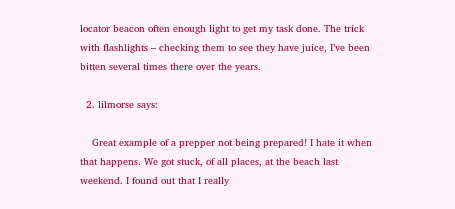locator beacon often enough light to get my task done. The trick with flashlights – checking them to see they have juice, I’ve been bitten several times there over the years.

  2. lilmorse says:

    Great example of a prepper not being prepared! I hate it when that happens. We got stuck, of all places, at the beach last weekend. I found out that I really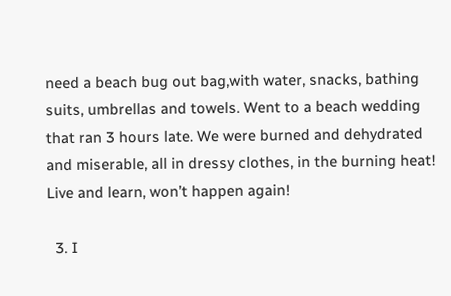need a beach bug out bag,with water, snacks, bathing suits, umbrellas and towels. Went to a beach wedding that ran 3 hours late. We were burned and dehydrated and miserable, all in dressy clothes, in the burning heat! Live and learn, won’t happen again!

  3. I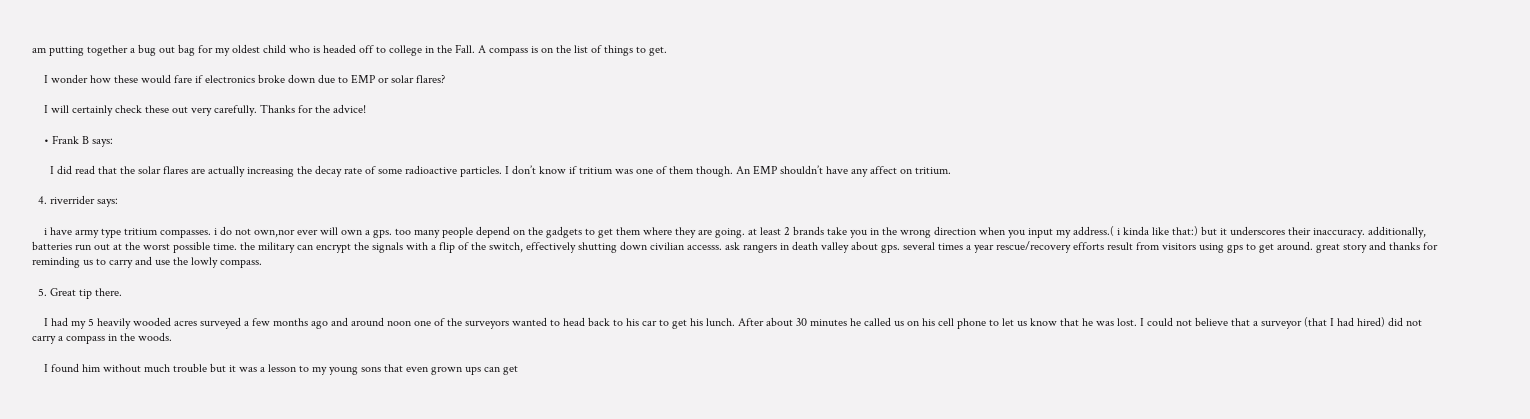am putting together a bug out bag for my oldest child who is headed off to college in the Fall. A compass is on the list of things to get.

    I wonder how these would fare if electronics broke down due to EMP or solar flares?

    I will certainly check these out very carefully. Thanks for the advice!

    • Frank B says:

      I did read that the solar flares are actually increasing the decay rate of some radioactive particles. I don’t know if tritium was one of them though. An EMP shouldn’t have any affect on tritium.

  4. riverrider says:

    i have army type tritium compasses. i do not own,nor ever will own a gps. too many people depend on the gadgets to get them where they are going. at least 2 brands take you in the wrong direction when you input my address.( i kinda like that:) but it underscores their inaccuracy. additionally, batteries run out at the worst possible time. the military can encrypt the signals with a flip of the switch, effectively shutting down civilian accesss. ask rangers in death valley about gps. several times a year rescue/recovery efforts result from visitors using gps to get around. great story and thanks for reminding us to carry and use the lowly compass.

  5. Great tip there.

    I had my 5 heavily wooded acres surveyed a few months ago and around noon one of the surveyors wanted to head back to his car to get his lunch. After about 30 minutes he called us on his cell phone to let us know that he was lost. I could not believe that a surveyor (that I had hired) did not carry a compass in the woods.

    I found him without much trouble but it was a lesson to my young sons that even grown ups can get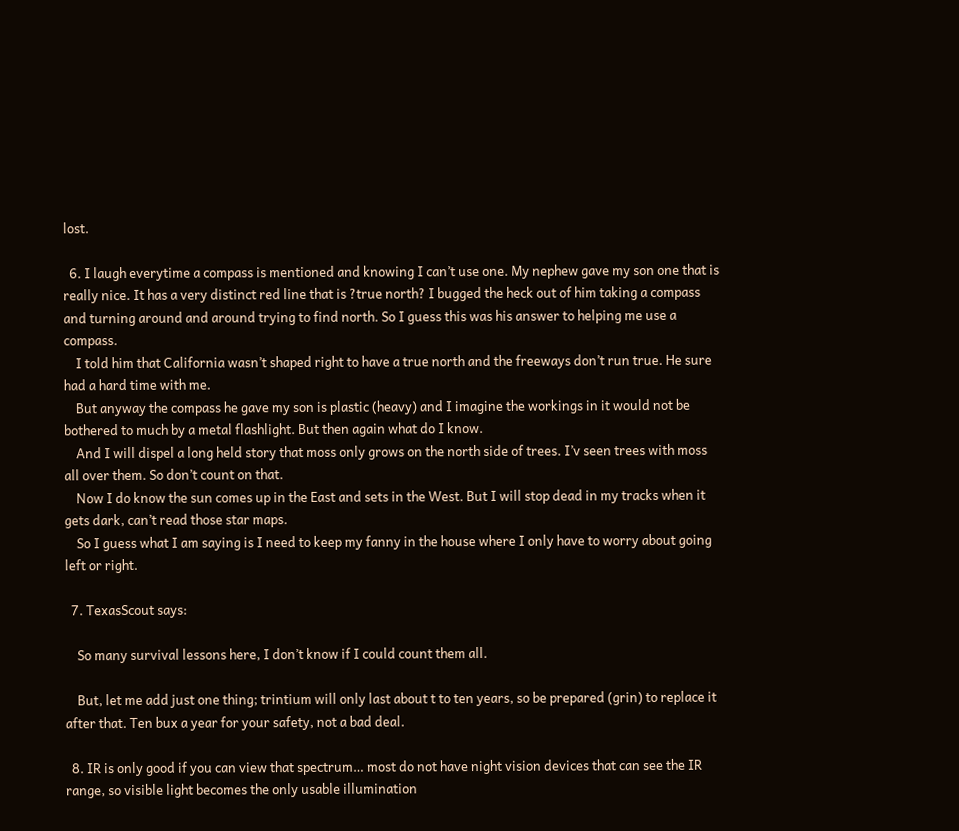lost.

  6. I laugh everytime a compass is mentioned and knowing I can’t use one. My nephew gave my son one that is really nice. It has a very distinct red line that is ?true north? I bugged the heck out of him taking a compass and turning around and around trying to find north. So I guess this was his answer to helping me use a compass.
    I told him that California wasn’t shaped right to have a true north and the freeways don’t run true. He sure had a hard time with me.
    But anyway the compass he gave my son is plastic (heavy) and I imagine the workings in it would not be bothered to much by a metal flashlight. But then again what do I know.
    And I will dispel a long held story that moss only grows on the north side of trees. I’v seen trees with moss all over them. So don’t count on that.
    Now I do know the sun comes up in the East and sets in the West. But I will stop dead in my tracks when it gets dark, can’t read those star maps.
    So I guess what I am saying is I need to keep my fanny in the house where I only have to worry about going left or right.

  7. TexasScout says:

    So many survival lessons here, I don’t know if I could count them all.

    But, let me add just one thing; trintium will only last about t to ten years, so be prepared (grin) to replace it after that. Ten bux a year for your safety, not a bad deal.

  8. IR is only good if you can view that spectrum… most do not have night vision devices that can see the IR range, so visible light becomes the only usable illumination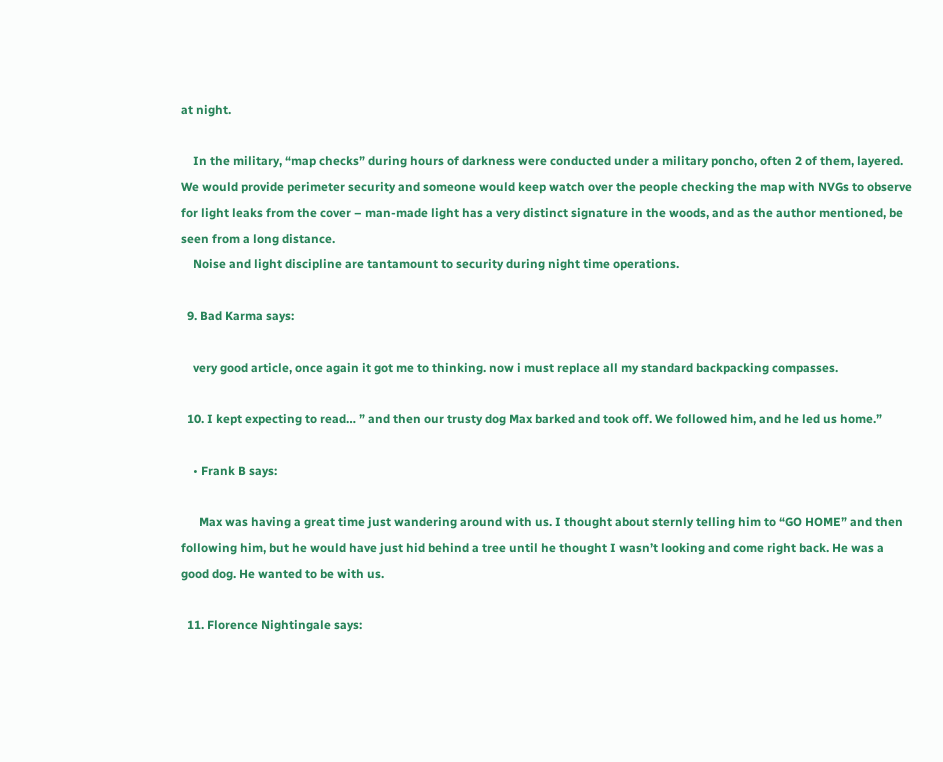at night.

    In the military, “map checks” during hours of darkness were conducted under a military poncho, often 2 of them, layered. We would provide perimeter security and someone would keep watch over the people checking the map with NVGs to observe for light leaks from the cover – man-made light has a very distinct signature in the woods, and as the author mentioned, be seen from a long distance.
    Noise and light discipline are tantamount to security during night time operations.

  9. Bad Karma says:

    very good article, once again it got me to thinking. now i must replace all my standard backpacking compasses.

  10. I kept expecting to read… ” and then our trusty dog Max barked and took off. We followed him, and he led us home.”

    • Frank B says:

      Max was having a great time just wandering around with us. I thought about sternly telling him to “GO HOME” and then following him, but he would have just hid behind a tree until he thought I wasn’t looking and come right back. He was a good dog. He wanted to be with us.

  11. Florence Nightingale says: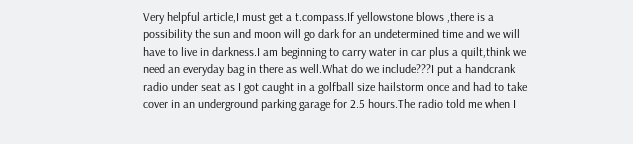Very helpful article,I must get a t.compass.If yellowstone blows ,there is a possibility the sun and moon will go dark for an undetermined time and we will have to live in darkness.I am beginning to carry water in car plus a quilt,think we need an everyday bag in there as well.What do we include???I put a handcrank radio under seat as I got caught in a golfball size hailstorm once and had to take cover in an underground parking garage for 2.5 hours.The radio told me when I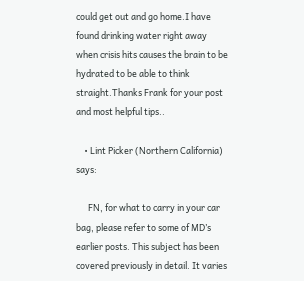could get out and go home.I have found drinking water right away when crisis hits causes the brain to be hydrated to be able to think straight.Thanks Frank for your post and most helpful tips..

    • Lint Picker (Northern California) says:

      FN, for what to carry in your car bag, please refer to some of MD’s earlier posts. This subject has been covered previously in detail. It varies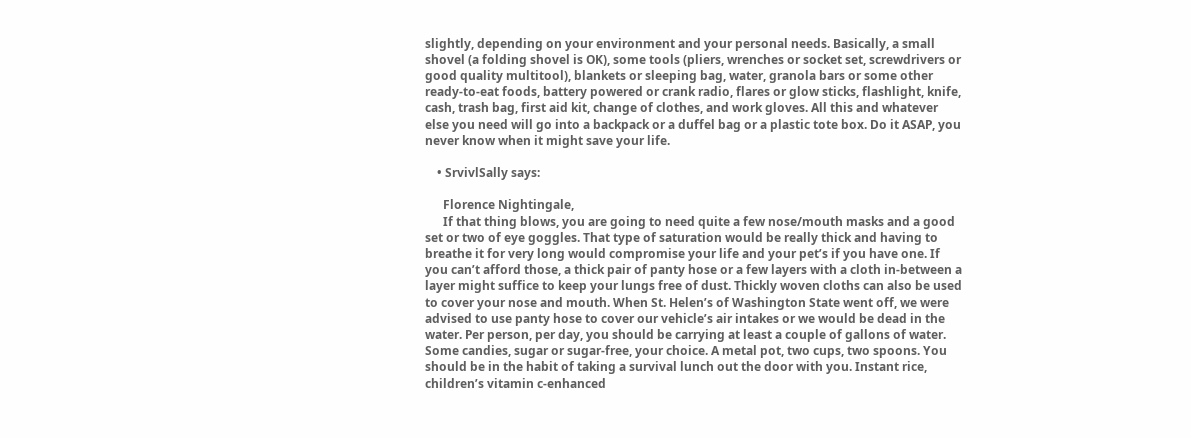slightly, depending on your environment and your personal needs. Basically, a small shovel (a folding shovel is OK), some tools (pliers, wrenches or socket set, screwdrivers or good quality multitool), blankets or sleeping bag, water, granola bars or some other ready-to-eat foods, battery powered or crank radio, flares or glow sticks, flashlight, knife, cash, trash bag, first aid kit, change of clothes, and work gloves. All this and whatever else you need will go into a backpack or a duffel bag or a plastic tote box. Do it ASAP, you never know when it might save your life.

    • SrvivlSally says:

      Florence Nightingale,
      If that thing blows, you are going to need quite a few nose/mouth masks and a good set or two of eye goggles. That type of saturation would be really thick and having to breathe it for very long would compromise your life and your pet’s if you have one. If you can’t afford those, a thick pair of panty hose or a few layers with a cloth in-between a layer might suffice to keep your lungs free of dust. Thickly woven cloths can also be used to cover your nose and mouth. When St. Helen’s of Washington State went off, we were advised to use panty hose to cover our vehicle’s air intakes or we would be dead in the water. Per person, per day, you should be carrying at least a couple of gallons of water. Some candies, sugar or sugar-free, your choice. A metal pot, two cups, two spoons. You should be in the habit of taking a survival lunch out the door with you. Instant rice, children’s vitamin c-enhanced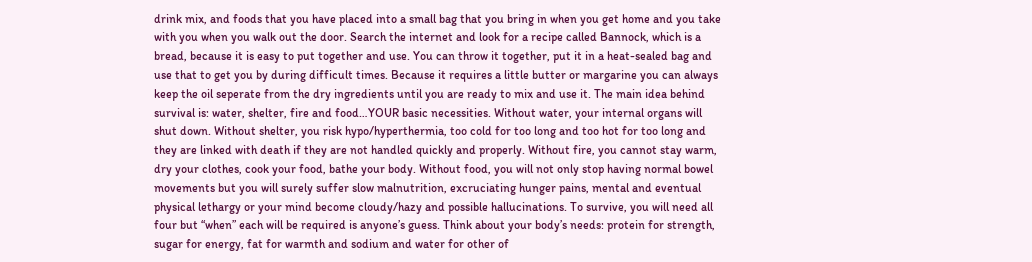drink mix, and foods that you have placed into a small bag that you bring in when you get home and you take with you when you walk out the door. Search the internet and look for a recipe called Bannock, which is a bread, because it is easy to put together and use. You can throw it together, put it in a heat-sealed bag and use that to get you by during difficult times. Because it requires a little butter or margarine you can always keep the oil seperate from the dry ingredients until you are ready to mix and use it. The main idea behind survival is: water, shelter, fire and food…YOUR basic necessities. Without water, your internal organs will shut down. Without shelter, you risk hypo/hyperthermia, too cold for too long and too hot for too long and they are linked with death if they are not handled quickly and properly. Without fire, you cannot stay warm, dry your clothes, cook your food, bathe your body. Without food, you will not only stop having normal bowel movements but you will surely suffer slow malnutrition, excruciating hunger pains, mental and eventual physical lethargy or your mind become cloudy/hazy and possible hallucinations. To survive, you will need all four but “when” each will be required is anyone’s guess. Think about your body’s needs: protein for strength, sugar for energy, fat for warmth and sodium and water for other of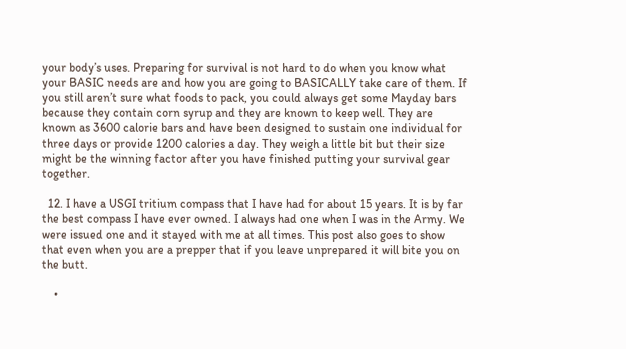your body’s uses. Preparing for survival is not hard to do when you know what your BASIC needs are and how you are going to BASICALLY take care of them. If you still aren’t sure what foods to pack, you could always get some Mayday bars because they contain corn syrup and they are known to keep well. They are known as 3600 calorie bars and have been designed to sustain one individual for three days or provide 1200 calories a day. They weigh a little bit but their size might be the winning factor after you have finished putting your survival gear together.

  12. I have a USGI tritium compass that I have had for about 15 years. It is by far the best compass I have ever owned. I always had one when I was in the Army. We were issued one and it stayed with me at all times. This post also goes to show that even when you are a prepper that if you leave unprepared it will bite you on the butt.

    •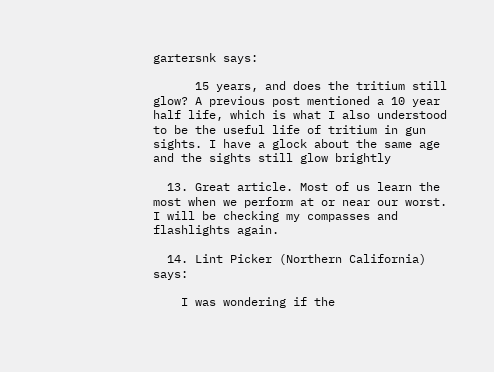gartersnk says:

      15 years, and does the tritium still glow? A previous post mentioned a 10 year half life, which is what I also understood to be the useful life of tritium in gun sights. I have a glock about the same age and the sights still glow brightly

  13. Great article. Most of us learn the most when we perform at or near our worst. I will be checking my compasses and flashlights again.

  14. Lint Picker (Northern California) says:

    I was wondering if the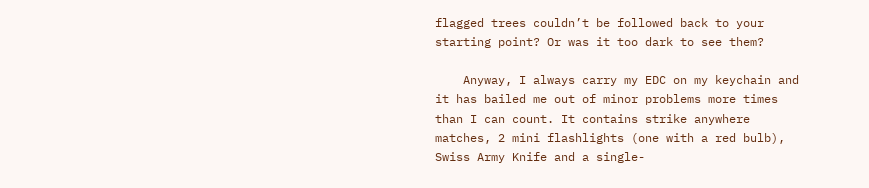flagged trees couldn’t be followed back to your starting point? Or was it too dark to see them?

    Anyway, I always carry my EDC on my keychain and it has bailed me out of minor problems more times than I can count. It contains strike anywhere matches, 2 mini flashlights (one with a red bulb), Swiss Army Knife and a single-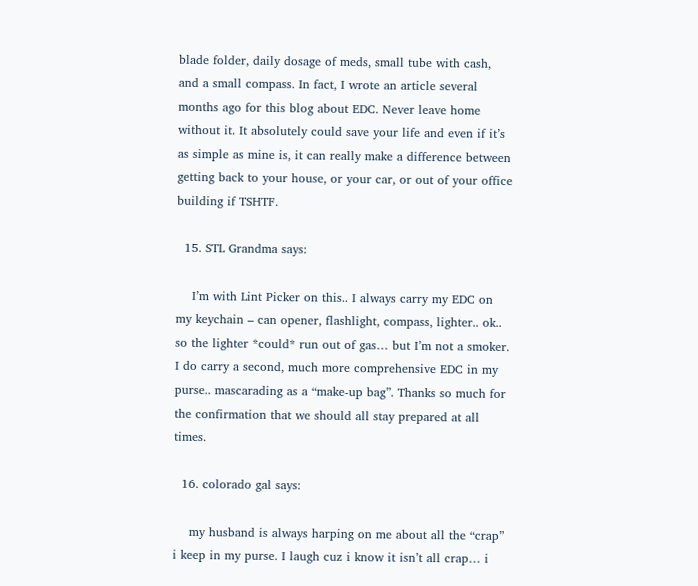blade folder, daily dosage of meds, small tube with cash, and a small compass. In fact, I wrote an article several months ago for this blog about EDC. Never leave home without it. It absolutely could save your life and even if it’s as simple as mine is, it can really make a difference between getting back to your house, or your car, or out of your office building if TSHTF.

  15. STL Grandma says:

    I’m with Lint Picker on this.. I always carry my EDC on my keychain – can opener, flashlight, compass, lighter.. ok.. so the lighter *could* run out of gas… but I’m not a smoker. I do carry a second, much more comprehensive EDC in my purse.. mascarading as a “make-up bag”. Thanks so much for the confirmation that we should all stay prepared at all times.

  16. colorado gal says:

    my husband is always harping on me about all the “crap” i keep in my purse. I laugh cuz i know it isn’t all crap… i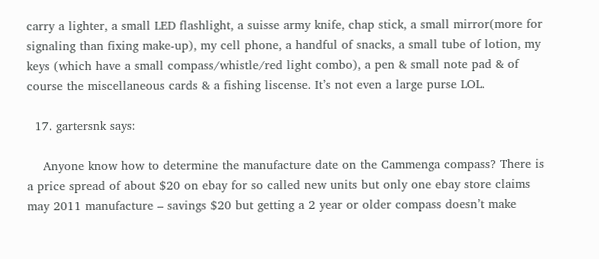carry a lighter, a small LED flashlight, a suisse army knife, chap stick, a small mirror(more for signaling than fixing make-up), my cell phone, a handful of snacks, a small tube of lotion, my keys (which have a small compass/whistle/red light combo), a pen & small note pad & of course the miscellaneous cards & a fishing liscense. It’s not even a large purse LOL.

  17. gartersnk says:

    Anyone know how to determine the manufacture date on the Cammenga compass? There is a price spread of about $20 on ebay for so called new units but only one ebay store claims may 2011 manufacture – savings $20 but getting a 2 year or older compass doesn’t make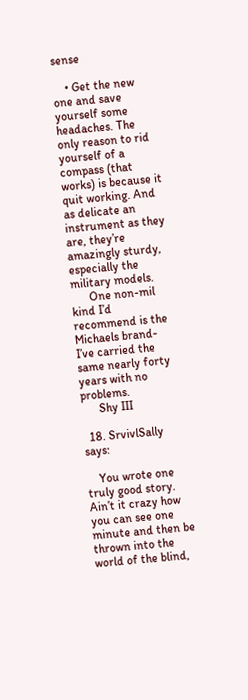sense

    • Get the new one and save yourself some headaches. The only reason to rid yourself of a compass (that works) is because it quit working. And as delicate an instrument as they are, they’re amazingly sturdy, especially the military models.
      One non-mil kind I’d recommend is the Michaels brand- I’ve carried the same nearly forty years with no problems.
      Shy III

  18. SrvivlSally says:

    You wrote one truly good story. Ain’t it crazy how you can see one minute and then be thrown into the world of the blind,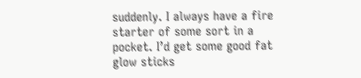suddenly. I always have a fire starter of some sort in a pocket. I’d get some good fat glow sticks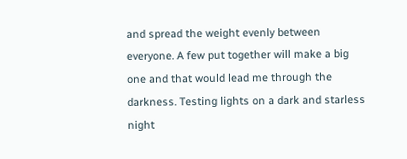and spread the weight evenly between everyone. A few put together will make a big one and that would lead me through the darkness. Testing lights on a dark and starless night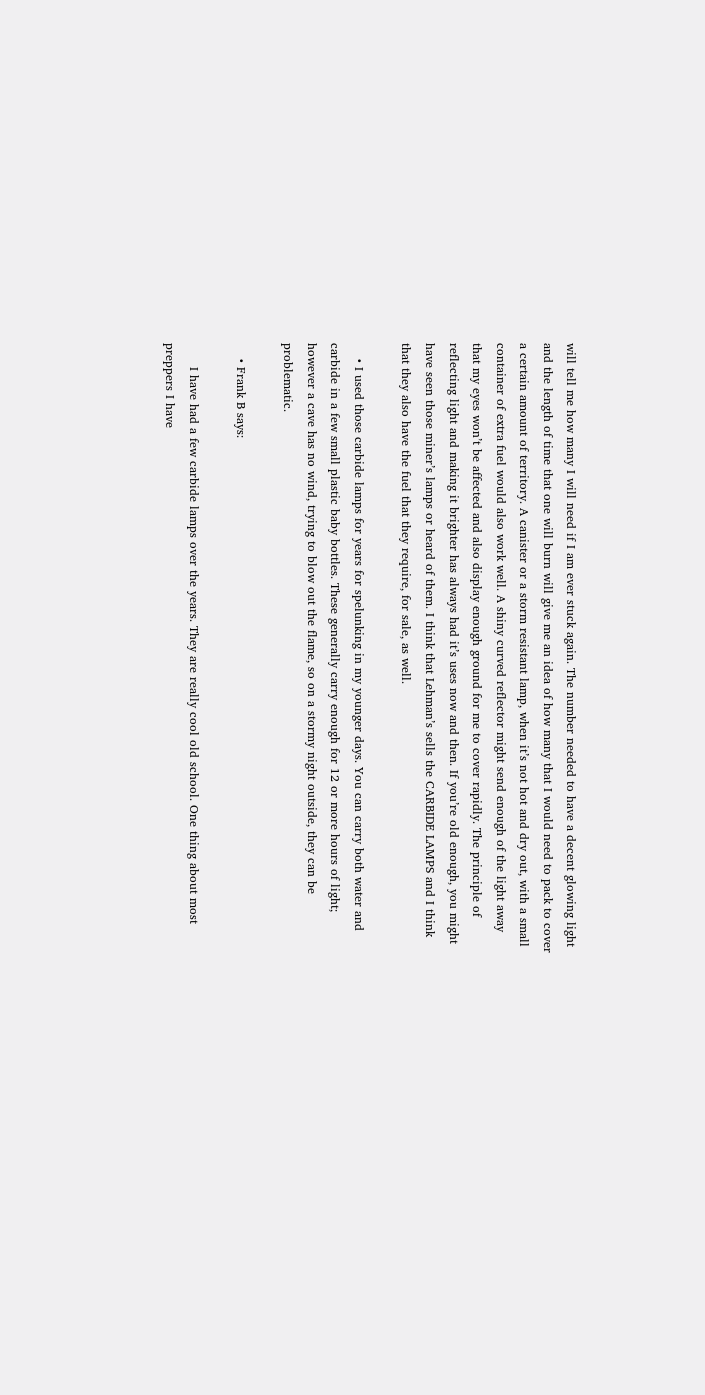will tell me how many I will need if I am ever stuck again. The number needed to have a decent glowing light and the length of time that one will burn will give me an idea of how many that I would need to pack to cover a certain amount of territory. A canister or a storm resistant lamp, when it’s not hot and dry out, with a small container of extra fuel would also work well. A shiny curved reflector might send enough of the light away that my eyes won’t be affected and also display enough ground for me to cover rapidly. The principle of reflecting light and making it brighter has always had it’s uses now and then. If you’re old enough, you might have seen those miner’s lamps or heard of them. I think that Lehman’s sells the CARBIDE LAMPS and I think that they also have the fuel that they require, for sale, as well.

    • I used those carbide lamps for years for spelunking in my younger days. You can carry both water and carbide in a few small plastic baby bottles. These generally carry enough for 12 or more hours of light; however a cave has no wind, trying to blow out the flame, so on a stormy night outside, they can be problematic.

    • Frank B says:

      I have had a few carbide lamps over the years. They are really cool old school. One thing about most preppers I have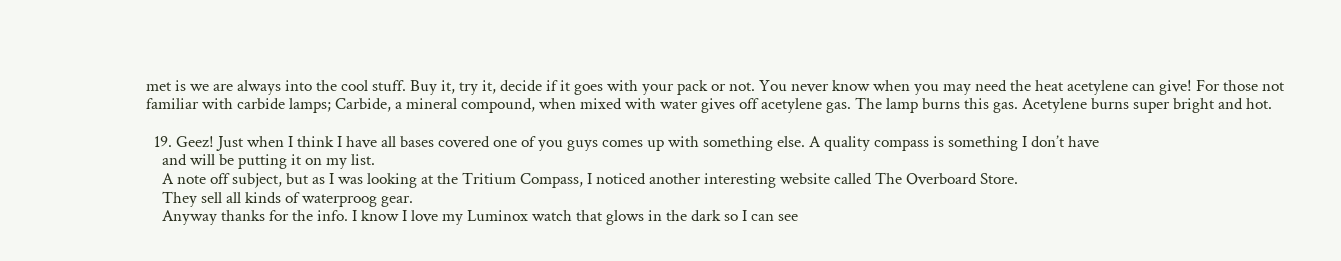met is we are always into the cool stuff. Buy it, try it, decide if it goes with your pack or not. You never know when you may need the heat acetylene can give! For those not familiar with carbide lamps; Carbide, a mineral compound, when mixed with water gives off acetylene gas. The lamp burns this gas. Acetylene burns super bright and hot.

  19. Geez! Just when I think I have all bases covered one of you guys comes up with something else. A quality compass is something I don’t have
    and will be putting it on my list.
    A note off subject, but as I was looking at the Tritium Compass, I noticed another interesting website called The Overboard Store.
    They sell all kinds of waterproog gear.
    Anyway thanks for the info. I know I love my Luminox watch that glows in the dark so I can see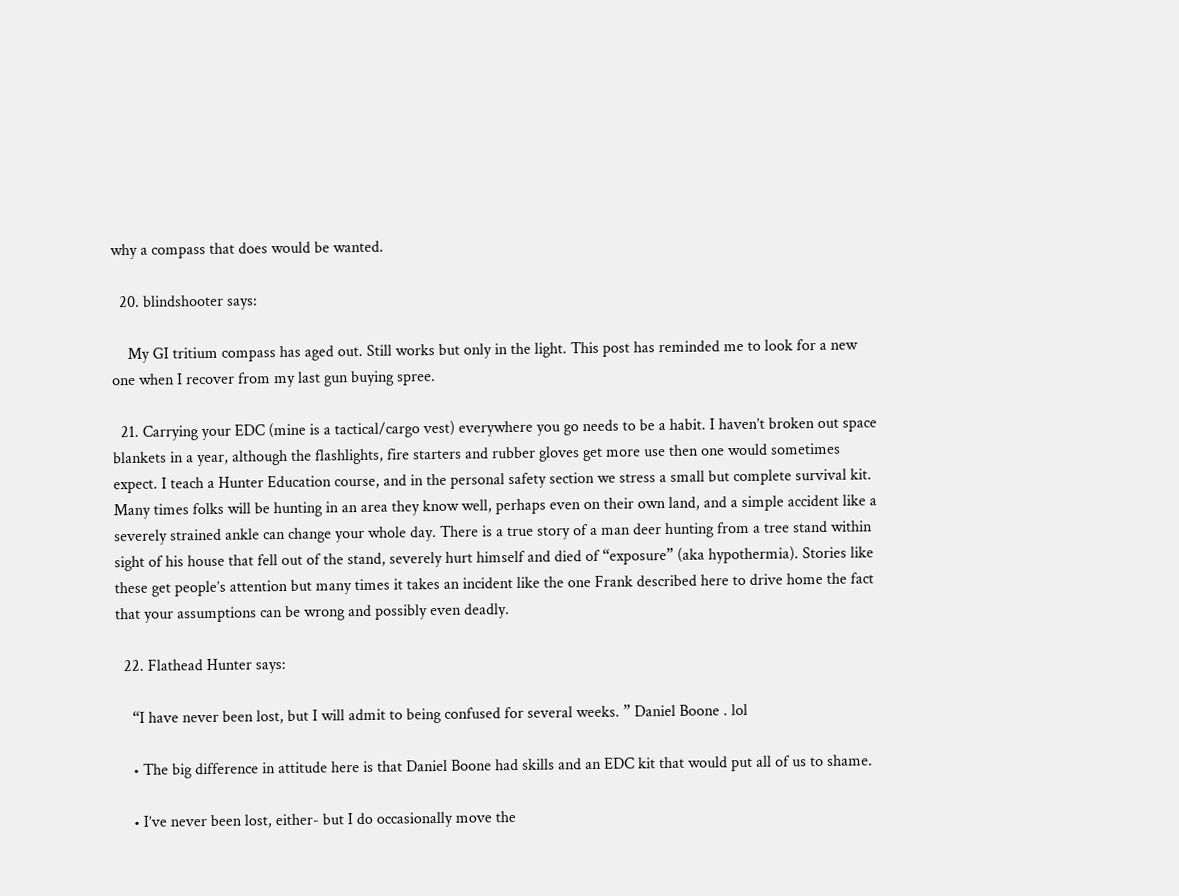why a compass that does would be wanted.

  20. blindshooter says:

    My GI tritium compass has aged out. Still works but only in the light. This post has reminded me to look for a new one when I recover from my last gun buying spree.

  21. Carrying your EDC (mine is a tactical/cargo vest) everywhere you go needs to be a habit. I haven’t broken out space blankets in a year, although the flashlights, fire starters and rubber gloves get more use then one would sometimes expect. I teach a Hunter Education course, and in the personal safety section we stress a small but complete survival kit. Many times folks will be hunting in an area they know well, perhaps even on their own land, and a simple accident like a severely strained ankle can change your whole day. There is a true story of a man deer hunting from a tree stand within sight of his house that fell out of the stand, severely hurt himself and died of “exposure” (aka hypothermia). Stories like these get people’s attention but many times it takes an incident like the one Frank described here to drive home the fact that your assumptions can be wrong and possibly even deadly.

  22. Flathead Hunter says:

    “I have never been lost, but I will admit to being confused for several weeks. ” Daniel Boone . lol

    • The big difference in attitude here is that Daniel Boone had skills and an EDC kit that would put all of us to shame.

    • I’ve never been lost, either- but I do occasionally move the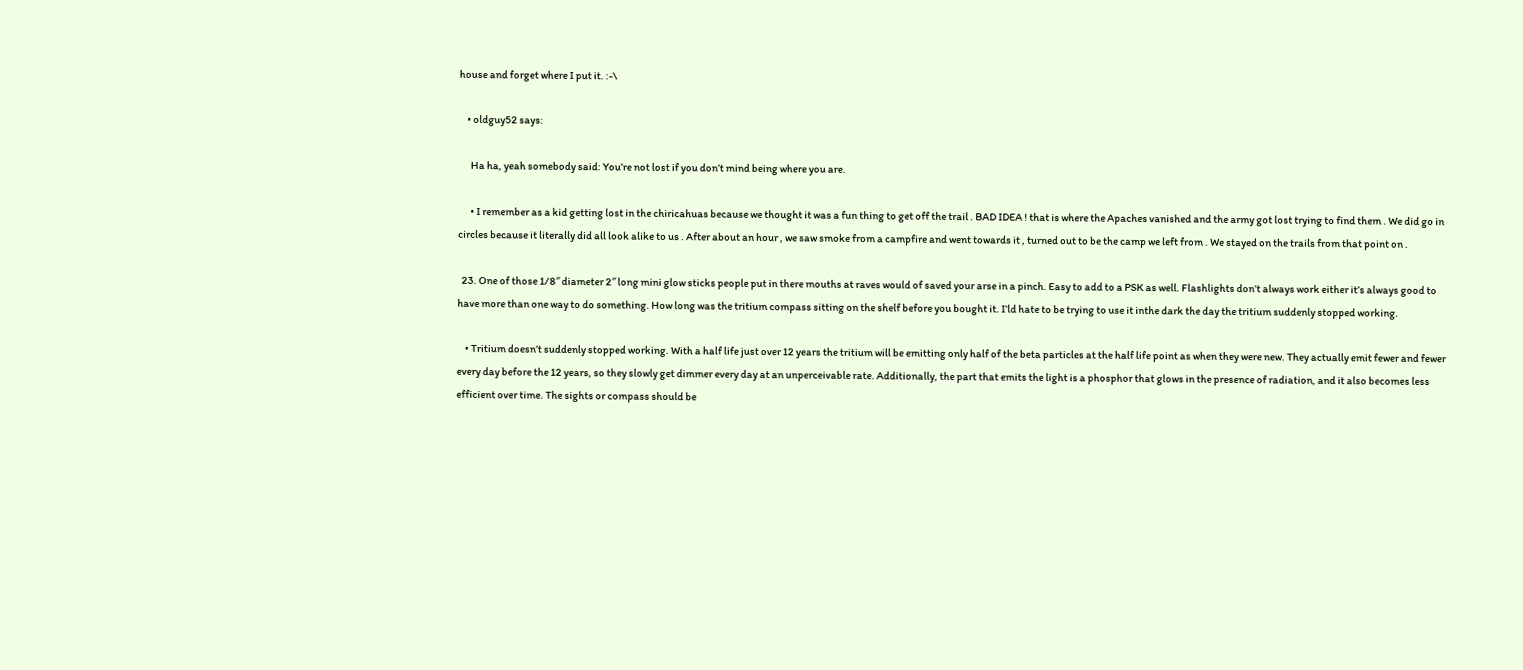house and forget where I put it. :-\

    • oldguy52 says:

      Ha ha, yeah somebody said: You’re not lost if you don’t mind being where you are.

      • I remember as a kid getting lost in the chiricahuas because we thought it was a fun thing to get off the trail . BAD IDEA ! that is where the Apaches vanished and the army got lost trying to find them . We did go in circles because it literally did all look alike to us . After about an hour , we saw smoke from a campfire and went towards it , turned out to be the camp we left from . We stayed on the trails from that point on .

  23. One of those 1/8″ diameter 2″ long mini glow sticks people put in there mouths at raves would of saved your arse in a pinch. Easy to add to a PSK as well. Flashlights don’t always work either it’s always good to have more than one way to do something. How long was the tritium compass sitting on the shelf before you bought it. I’ld hate to be trying to use it inthe dark the day the tritium suddenly stopped working.

    • Tritium doesn’t suddenly stopped working. With a half life just over 12 years the tritium will be emitting only half of the beta particles at the half life point as when they were new. They actually emit fewer and fewer every day before the 12 years, so they slowly get dimmer every day at an unperceivable rate. Additionally, the part that emits the light is a phosphor that glows in the presence of radiation, and it also becomes less efficient over time. The sights or compass should be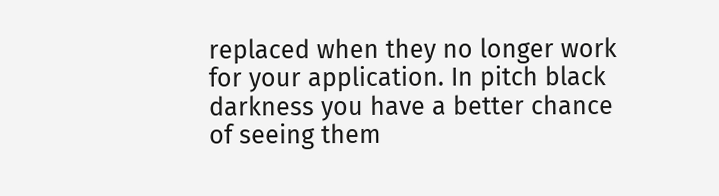replaced when they no longer work for your application. In pitch black darkness you have a better chance of seeing them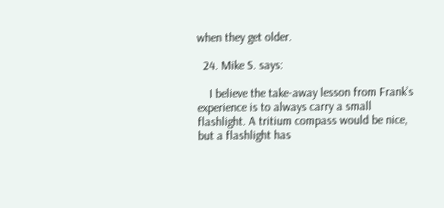when they get older.

  24. Mike S. says:

    I believe the take-away lesson from Frank’s experience is to always carry a small flashlight. A tritium compass would be nice, but a flashlight has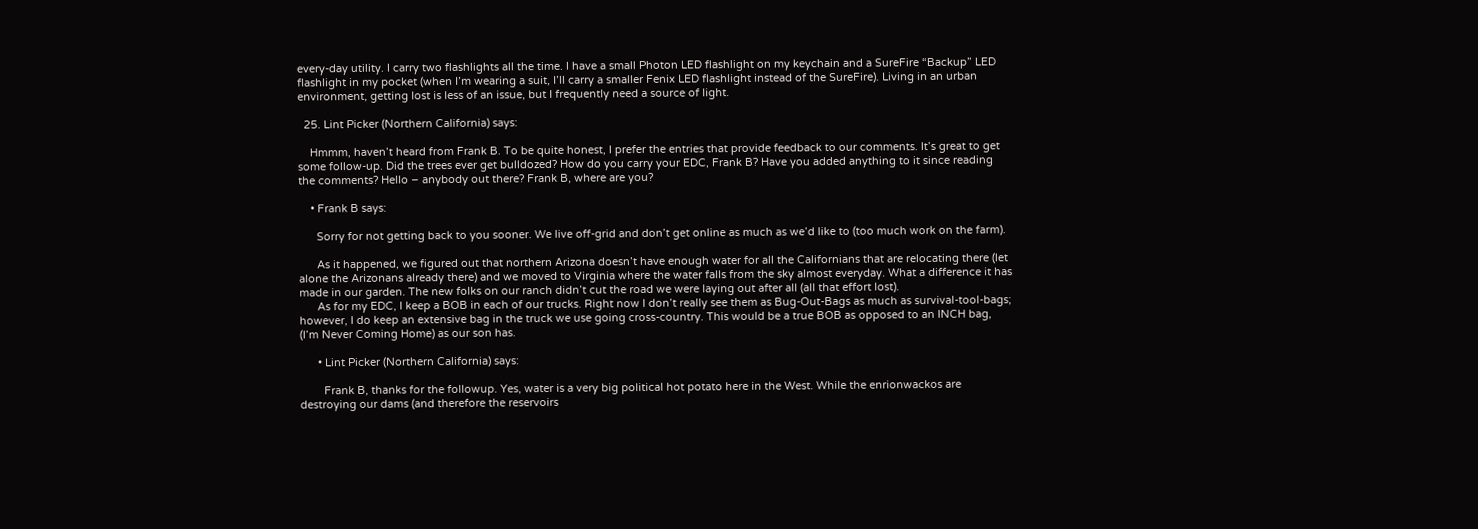every-day utility. I carry two flashlights all the time. I have a small Photon LED flashlight on my keychain and a SureFire “Backup” LED flashlight in my pocket (when I’m wearing a suit, I’ll carry a smaller Fenix LED flashlight instead of the SureFire). Living in an urban environment, getting lost is less of an issue, but I frequently need a source of light.

  25. Lint Picker (Northern California) says:

    Hmmm, haven’t heard from Frank B. To be quite honest, I prefer the entries that provide feedback to our comments. It’s great to get some follow-up. Did the trees ever get bulldozed? How do you carry your EDC, Frank B? Have you added anything to it since reading the comments? Hello – anybody out there? Frank B, where are you?

    • Frank B says:

      Sorry for not getting back to you sooner. We live off-grid and don’t get online as much as we’d like to (too much work on the farm).

      As it happened, we figured out that northern Arizona doesn’t have enough water for all the Californians that are relocating there (let alone the Arizonans already there) and we moved to Virginia where the water falls from the sky almost everyday. What a difference it has made in our garden. The new folks on our ranch didn’t cut the road we were laying out after all (all that effort lost).
      As for my EDC, I keep a BOB in each of our trucks. Right now I don’t really see them as Bug-Out-Bags as much as survival-tool-bags; however, I do keep an extensive bag in the truck we use going cross-country. This would be a true BOB as opposed to an INCH bag, (I’m Never Coming Home) as our son has.

      • Lint Picker (Northern California) says:

        Frank B, thanks for the followup. Yes, water is a very big political hot potato here in the West. While the enrionwackos are destroying our dams (and therefore the reservoirs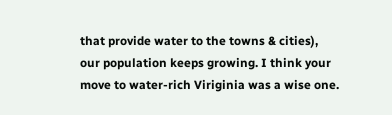that provide water to the towns & cities), our population keeps growing. I think your move to water-rich Viriginia was a wise one.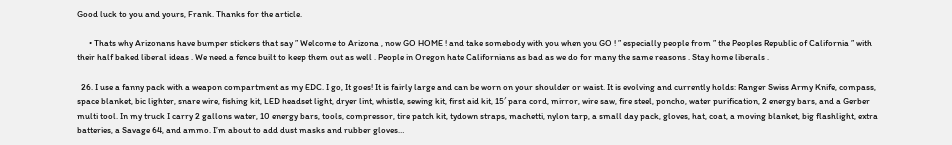Good luck to you and yours, Frank. Thanks for the article.

      • Thats why Arizonans have bumper stickers that say ” Welcome to Arizona , now GO HOME ! and take somebody with you when you GO ! ” especially people from ” the Peoples Republic of California ” with their half baked liberal ideas . We need a fence built to keep them out as well . People in Oregon hate Californians as bad as we do for many the same reasons . Stay home liberals .

  26. I use a fanny pack with a weapon compartment as my EDC. I go, It goes! It is fairly large and can be worn on your shoulder or waist. It is evolving and currently holds: Ranger Swiss Army Knife, compass, space blanket, bic lighter, snare wire, fishing kit, LED headset light, dryer lint, whistle, sewing kit, first aid kit, 15′ para cord, mirror, wire saw, fire steel, poncho, water purification, 2 energy bars, and a Gerber multi tool. In my truck I carry 2 gallons water, 10 energy bars, tools, compressor, tire patch kit, tydown straps, machetti, nylon tarp, a small day pack, gloves, hat, coat, a moving blanket, big flashlight, extra batteries, a Savage 64, and ammo. I’m about to add dust masks and rubber gloves…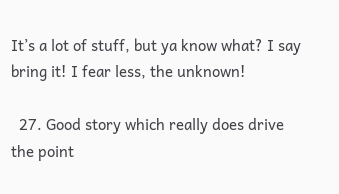It’s a lot of stuff, but ya know what? I say bring it! I fear less, the unknown!

  27. Good story which really does drive the point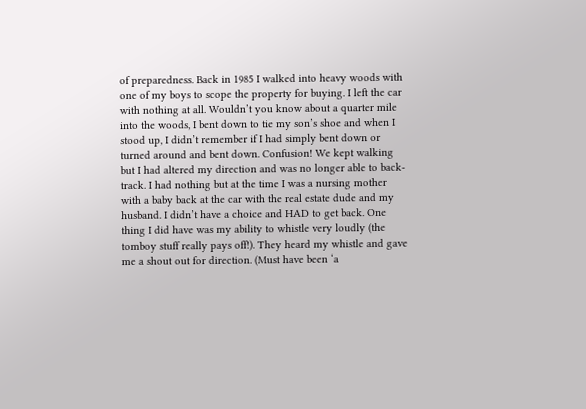of preparedness. Back in 1985 I walked into heavy woods with one of my boys to scope the property for buying. I left the car with nothing at all. Wouldn’t you know about a quarter mile into the woods, I bent down to tie my son’s shoe and when I stood up, I didn’t remember if I had simply bent down or turned around and bent down. Confusion! We kept walking but I had altered my direction and was no longer able to back-track. I had nothing but at the time I was a nursing mother with a baby back at the car with the real estate dude and my husband. I didn’t have a choice and HAD to get back. One thing I did have was my ability to whistle very loudly (the tomboy stuff really pays off!). They heard my whistle and gave me a shout out for direction. (Must have been ‘a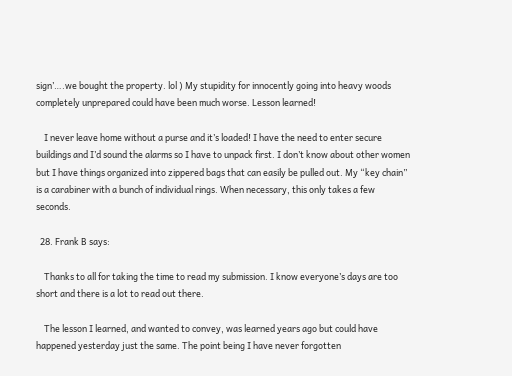sign’….we bought the property. lol ) My stupidity for innocently going into heavy woods completely unprepared could have been much worse. Lesson learned!

    I never leave home without a purse and it’s loaded! I have the need to enter secure buildings and I’d sound the alarms so I have to unpack first. I don’t know about other women but I have things organized into zippered bags that can easily be pulled out. My “key chain” is a carabiner with a bunch of individual rings. When necessary, this only takes a few seconds.

  28. Frank B says:

    Thanks to all for taking the time to read my submission. I know everyone’s days are too short and there is a lot to read out there.

    The lesson I learned, and wanted to convey, was learned years ago but could have happened yesterday just the same. The point being I have never forgotten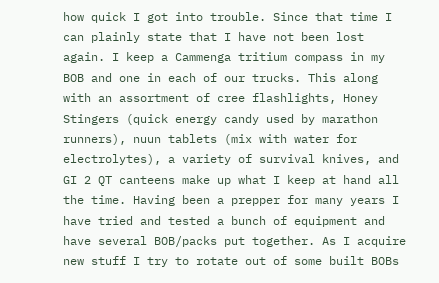how quick I got into trouble. Since that time I can plainly state that I have not been lost again. I keep a Cammenga tritium compass in my BOB and one in each of our trucks. This along with an assortment of cree flashlights, Honey Stingers (quick energy candy used by marathon runners), nuun tablets (mix with water for electrolytes), a variety of survival knives, and GI 2 QT canteens make up what I keep at hand all the time. Having been a prepper for many years I have tried and tested a bunch of equipment and have several BOB/packs put together. As I acquire new stuff I try to rotate out of some built BOBs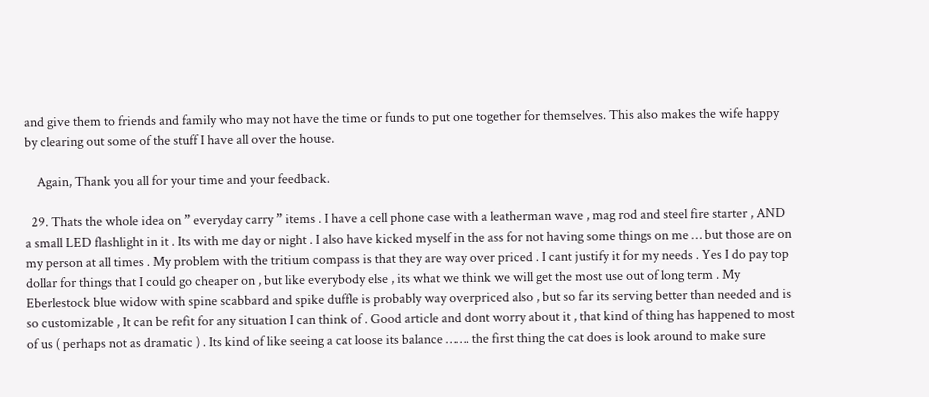and give them to friends and family who may not have the time or funds to put one together for themselves. This also makes the wife happy by clearing out some of the stuff I have all over the house.

    Again, Thank you all for your time and your feedback.

  29. Thats the whole idea on ” everyday carry ” items . I have a cell phone case with a leatherman wave , mag rod and steel fire starter , AND a small LED flashlight in it . Its with me day or night . I also have kicked myself in the ass for not having some things on me … but those are on my person at all times . My problem with the tritium compass is that they are way over priced . I cant justify it for my needs . Yes I do pay top dollar for things that I could go cheaper on , but like everybody else , its what we think we will get the most use out of long term . My Eberlestock blue widow with spine scabbard and spike duffle is probably way overpriced also , but so far its serving better than needed and is so customizable , It can be refit for any situation I can think of . Good article and dont worry about it , that kind of thing has happened to most of us ( perhaps not as dramatic ) . Its kind of like seeing a cat loose its balance ……. the first thing the cat does is look around to make sure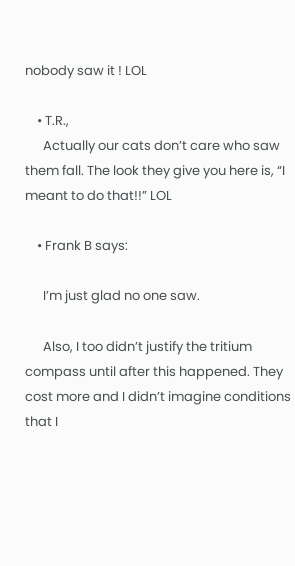nobody saw it ! LOL

    • T.R.,
      Actually our cats don’t care who saw them fall. The look they give you here is, “I meant to do that!!” LOL

    • Frank B says:

      I’m just glad no one saw.

      Also, I too didn’t justify the tritium compass until after this happened. They cost more and I didn’t imagine conditions that I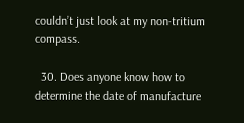couldn’t just look at my non-tritium compass.

  30. Does anyone know how to determine the date of manufacture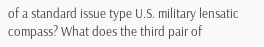of a standard issue type U.S. military lensatic compass? What does the third pair of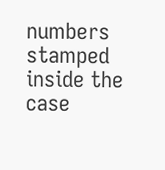numbers stamped inside the case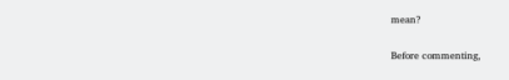mean?

Before commenting,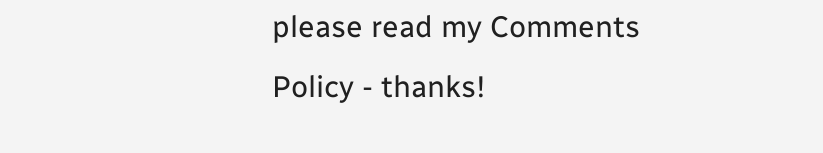please read my Comments Policy - thanks!